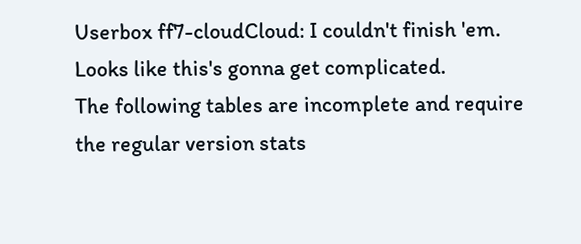Userbox ff7-cloudCloud: I couldn't finish 'em. Looks like this's gonna get complicated.
The following tables are incomplete and require the regular version stats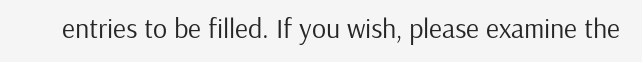entries to be filled. If you wish, please examine the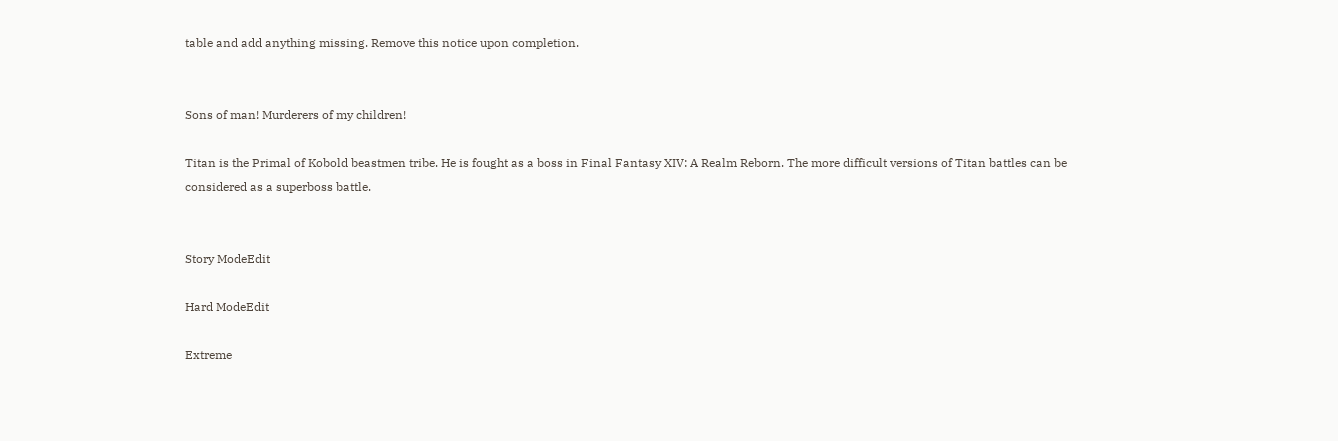table and add anything missing. Remove this notice upon completion.


Sons of man! Murderers of my children!

Titan is the Primal of Kobold beastmen tribe. He is fought as a boss in Final Fantasy XIV: A Realm Reborn. The more difficult versions of Titan battles can be considered as a superboss battle.


Story ModeEdit

Hard ModeEdit

Extreme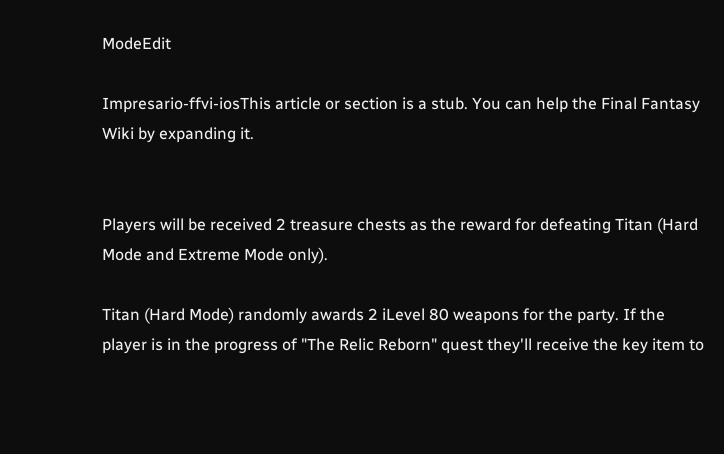ModeEdit

Impresario-ffvi-iosThis article or section is a stub. You can help the Final Fantasy Wiki by expanding it.


Players will be received 2 treasure chests as the reward for defeating Titan (Hard Mode and Extreme Mode only).

Titan (Hard Mode) randomly awards 2 iLevel 80 weapons for the party. If the player is in the progress of "The Relic Reborn" quest they'll receive the key item to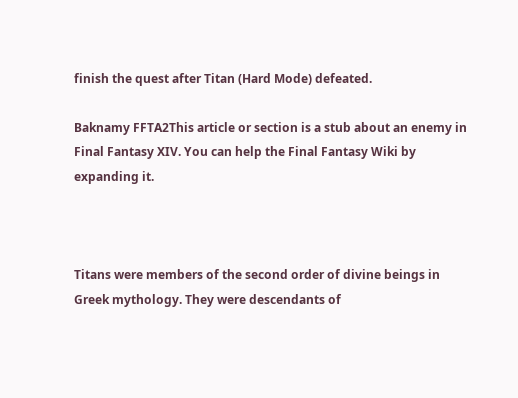finish the quest after Titan (Hard Mode) defeated.

Baknamy FFTA2This article or section is a stub about an enemy in Final Fantasy XIV. You can help the Final Fantasy Wiki by expanding it.



Titans were members of the second order of divine beings in Greek mythology. They were descendants of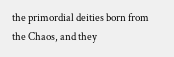the primordial deities born from the Chaos, and they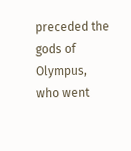preceded the gods of Olympus, who went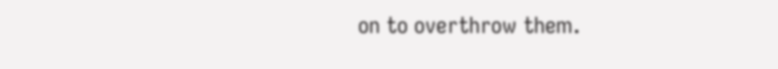on to overthrow them.